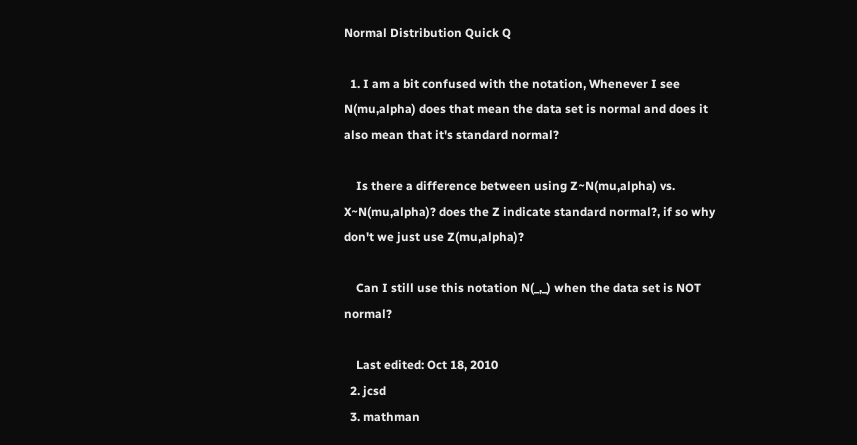Normal Distribution Quick Q

  1. I am a bit confused with the notation, Whenever I see N(mu,alpha) does that mean the data set is normal and does it also mean that it's standard normal?

    Is there a difference between using Z~N(mu,alpha) vs. X~N(mu,alpha)? does the Z indicate standard normal?, if so why don't we just use Z(mu,alpha)?

    Can I still use this notation N(_,_) when the data set is NOT normal?

    Last edited: Oct 18, 2010
  2. jcsd
  3. mathman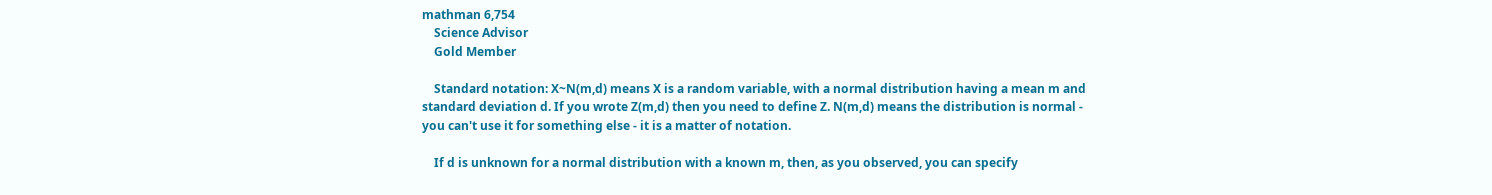mathman 6,754
    Science Advisor
    Gold Member

    Standard notation: X~N(m,d) means X is a random variable, with a normal distribution having a mean m and standard deviation d. If you wrote Z(m,d) then you need to define Z. N(m,d) means the distribution is normal - you can't use it for something else - it is a matter of notation.

    If d is unknown for a normal distribution with a known m, then, as you observed, you can specify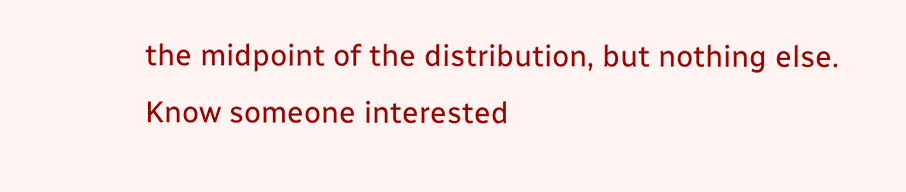the midpoint of the distribution, but nothing else.
Know someone interested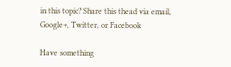in this topic? Share this thead via email, Google+, Twitter, or Facebook

Have something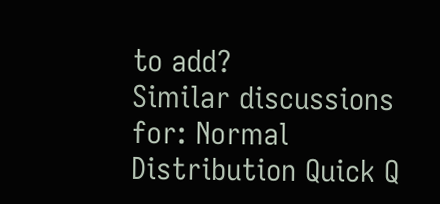to add?
Similar discussions for: Normal Distribution Quick Q